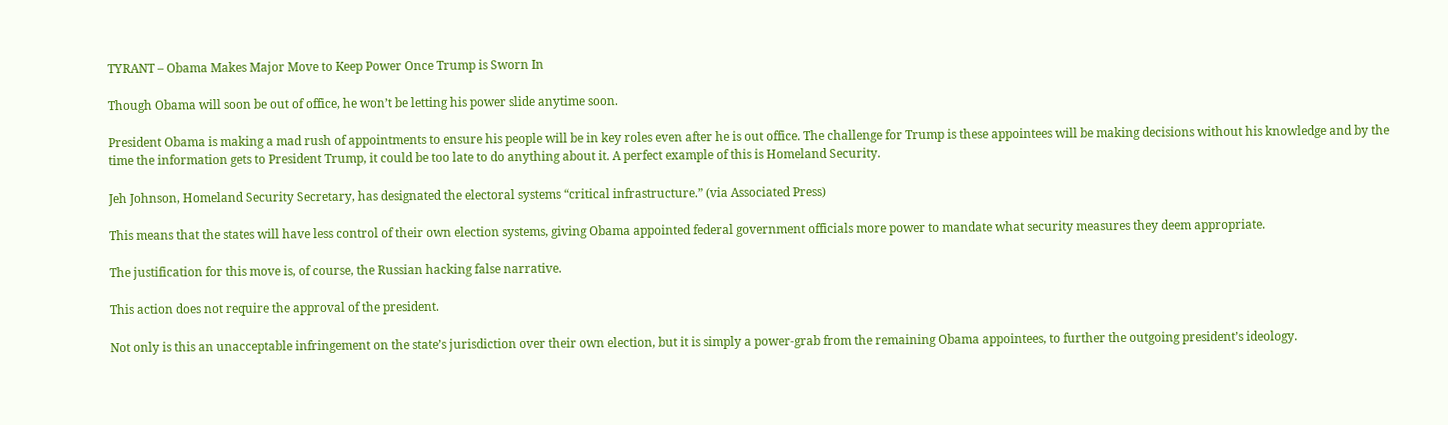TYRANT – Obama Makes Major Move to Keep Power Once Trump is Sworn In

Though Obama will soon be out of office, he won’t be letting his power slide anytime soon.

President Obama is making a mad rush of appointments to ensure his people will be in key roles even after he is out office. The challenge for Trump is these appointees will be making decisions without his knowledge and by the time the information gets to President Trump, it could be too late to do anything about it. A perfect example of this is Homeland Security.

Jeh Johnson, Homeland Security Secretary, has designated the electoral systems “critical infrastructure.” (via Associated Press)

This means that the states will have less control of their own election systems, giving Obama appointed federal government officials more power to mandate what security measures they deem appropriate.

The justification for this move is, of course, the Russian hacking false narrative.

This action does not require the approval of the president.

Not only is this an unacceptable infringement on the state’s jurisdiction over their own election, but it is simply a power-grab from the remaining Obama appointees, to further the outgoing president’s ideology.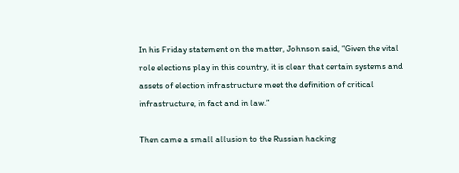In his Friday statement on the matter, Johnson said, “Given the vital role elections play in this country, it is clear that certain systems and assets of election infrastructure meet the definition of critical infrastructure, in fact and in law.”

Then came a small allusion to the Russian hacking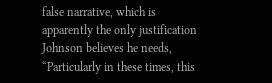false narrative, which is apparently the only justification Johnson believes he needs, “Particularly in these times, this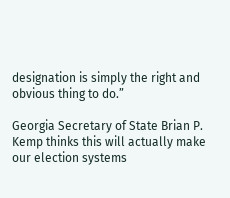designation is simply the right and obvious thing to do.”

Georgia Secretary of State Brian P. Kemp thinks this will actually make our election systems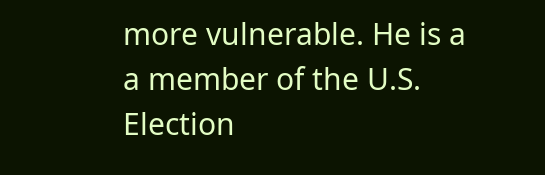more vulnerable. He is a a member of the U.S. Election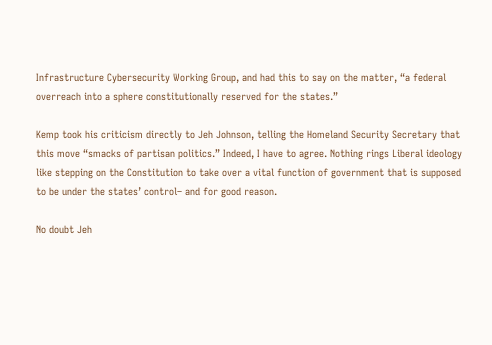Infrastructure Cybersecurity Working Group, and had this to say on the matter, “a federal overreach into a sphere constitutionally reserved for the states.”

Kemp took his criticism directly to Jeh Johnson, telling the Homeland Security Secretary that this move “smacks of partisan politics.” Indeed, I have to agree. Nothing rings Liberal ideology like stepping on the Constitution to take over a vital function of government that is supposed to be under the states’ control– and for good reason.

No doubt Jeh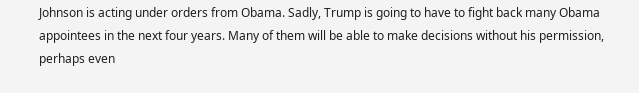Johnson is acting under orders from Obama. Sadly, Trump is going to have to fight back many Obama appointees in the next four years. Many of them will be able to make decisions without his permission, perhaps even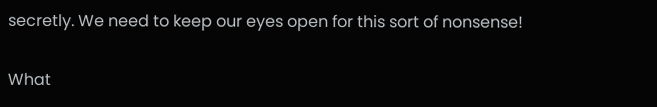secretly. We need to keep our eyes open for this sort of nonsense!

What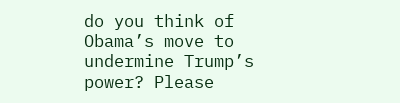do you think of Obama’s move to undermine Trump’s power? Please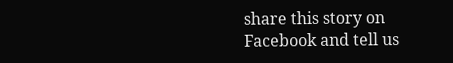share this story on Facebook and tell us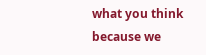what you think because we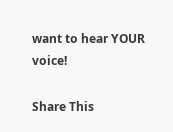want to hear YOUR voice!

Share This